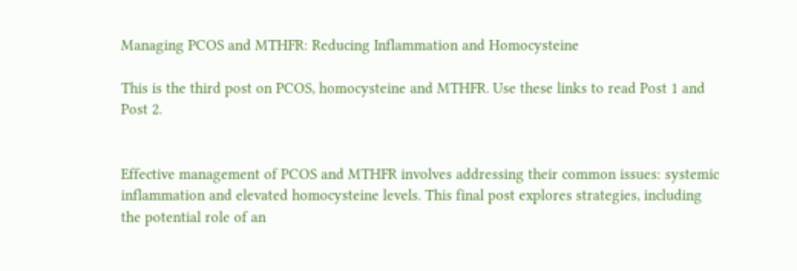Managing PCOS and MTHFR: Reducing Inflammation and Homocysteine

This is the third post on PCOS, homocysteine and MTHFR. Use these links to read Post 1 and Post 2.


Effective management of PCOS and MTHFR involves addressing their common issues: systemic inflammation and elevated homocysteine levels. This final post explores strategies, including the potential role of an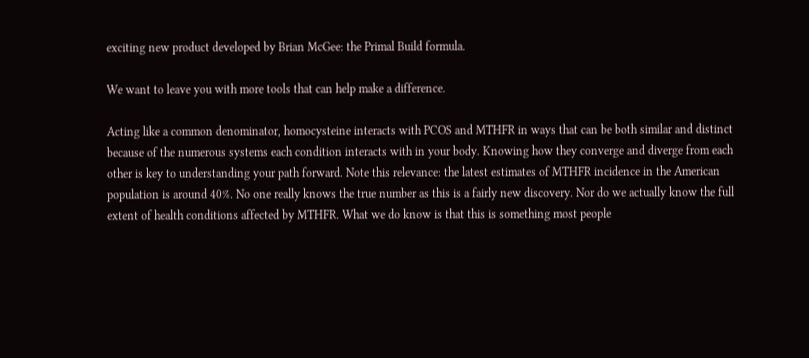exciting new product developed by Brian McGee: the Primal Build formula.

We want to leave you with more tools that can help make a difference.

Acting like a common denominator, homocysteine interacts with PCOS and MTHFR in ways that can be both similar and distinct because of the numerous systems each condition interacts with in your body. Knowing how they converge and diverge from each other is key to understanding your path forward. Note this relevance: the latest estimates of MTHFR incidence in the American population is around 40%. No one really knows the true number as this is a fairly new discovery. Nor do we actually know the full extent of health conditions affected by MTHFR. What we do know is that this is something most people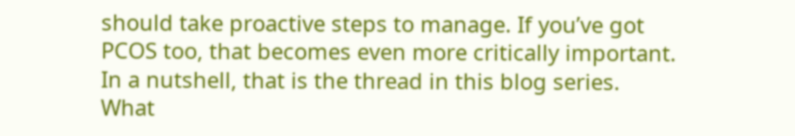should take proactive steps to manage. If you’ve got PCOS too, that becomes even more critically important. In a nutshell, that is the thread in this blog series. What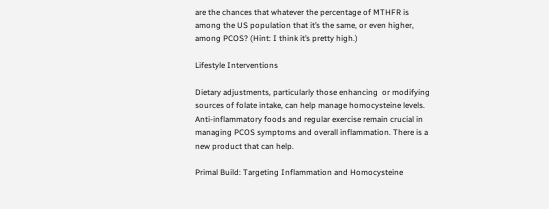are the chances that whatever the percentage of MTHFR is among the US population that it’s the same, or even higher, among PCOS? (Hint: I think it’s pretty high.)

Lifestyle Interventions

Dietary adjustments, particularly those enhancing  or modifying sources of folate intake, can help manage homocysteine levels. Anti-inflammatory foods and regular exercise remain crucial in managing PCOS symptoms and overall inflammation. There is a new product that can help.

Primal Build: Targeting Inflammation and Homocysteine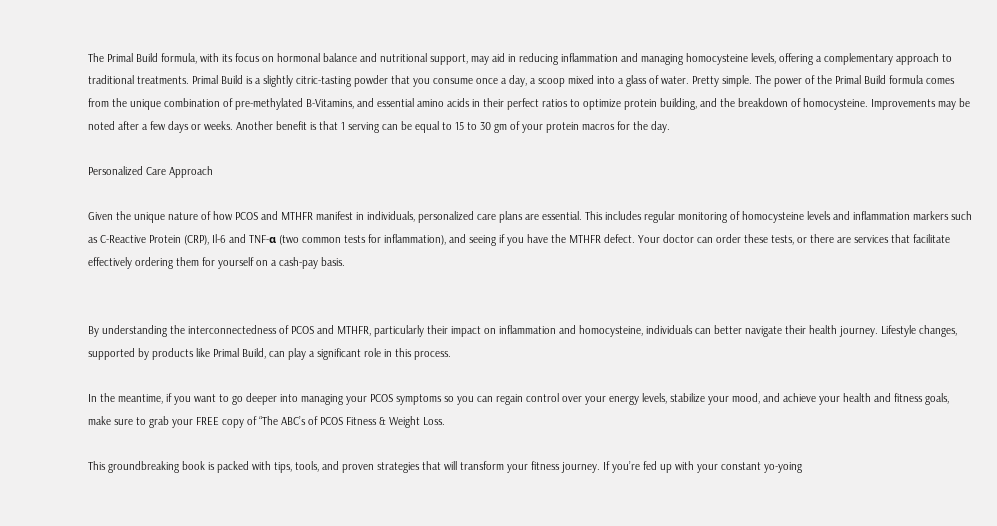The Primal Build formula, with its focus on hormonal balance and nutritional support, may aid in reducing inflammation and managing homocysteine levels, offering a complementary approach to traditional treatments. Primal Build is a slightly citric-tasting powder that you consume once a day, a scoop mixed into a glass of water. Pretty simple. The power of the Primal Build formula comes from the unique combination of pre-methylated B-Vitamins, and essential amino acids in their perfect ratios to optimize protein building, and the breakdown of homocysteine. Improvements may be noted after a few days or weeks. Another benefit is that 1 serving can be equal to 15 to 30 gm of your protein macros for the day.

Personalized Care Approach

Given the unique nature of how PCOS and MTHFR manifest in individuals, personalized care plans are essential. This includes regular monitoring of homocysteine levels and inflammation markers such as C-Reactive Protein (CRP), Il-6 and TNF-α (two common tests for inflammation), and seeing if you have the MTHFR defect. Your doctor can order these tests, or there are services that facilitate effectively ordering them for yourself on a cash-pay basis.


By understanding the interconnectedness of PCOS and MTHFR, particularly their impact on inflammation and homocysteine, individuals can better navigate their health journey. Lifestyle changes, supported by products like Primal Build, can play a significant role in this process.

In the meantime, if you want to go deeper into managing your PCOS symptoms so you can regain control over your energy levels, stabilize your mood, and achieve your health and fitness goals, make sure to grab your FREE copy of “The ABC’s of PCOS Fitness & Weight Loss.

This groundbreaking book is packed with tips, tools, and proven strategies that will transform your fitness journey. If you’re fed up with your constant yo-yoing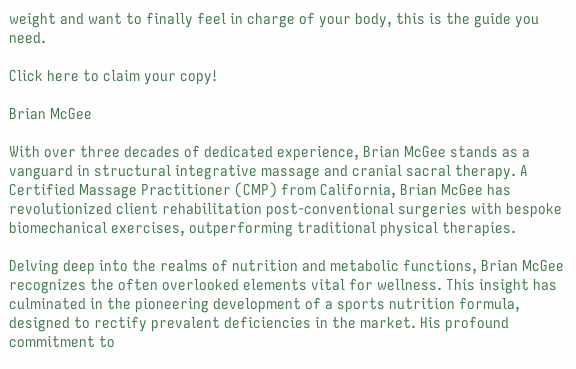weight and want to finally feel in charge of your body, this is the guide you need.

Click here to claim your copy!

Brian McGee

With over three decades of dedicated experience, Brian McGee stands as a vanguard in structural integrative massage and cranial sacral therapy. A Certified Massage Practitioner (CMP) from California, Brian McGee has revolutionized client rehabilitation post-conventional surgeries with bespoke biomechanical exercises, outperforming traditional physical therapies.

Delving deep into the realms of nutrition and metabolic functions, Brian McGee recognizes the often overlooked elements vital for wellness. This insight has culminated in the pioneering development of a sports nutrition formula, designed to rectify prevalent deficiencies in the market. His profound commitment to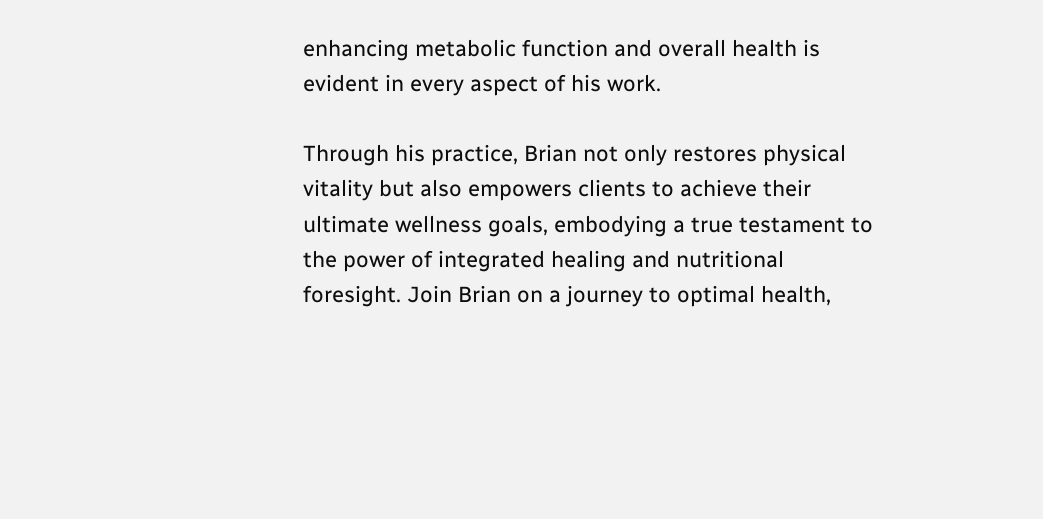enhancing metabolic function and overall health is evident in every aspect of his work.

Through his practice, Brian not only restores physical vitality but also empowers clients to achieve their ultimate wellness goals, embodying a true testament to the power of integrated healing and nutritional foresight. Join Brian on a journey to optimal health,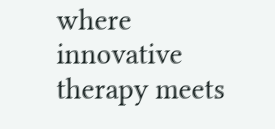where innovative therapy meets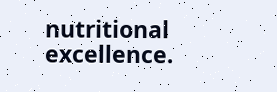nutritional excellence.